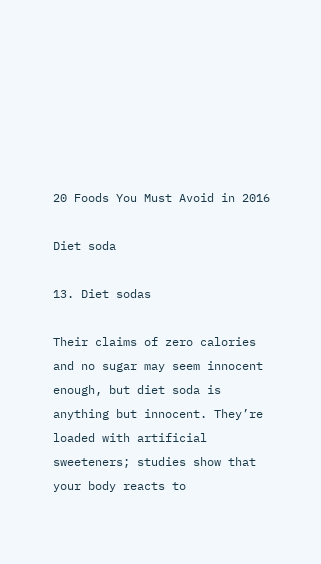20 Foods You Must Avoid in 2016

Diet soda

13. Diet sodas

Their claims of zero calories and no sugar may seem innocent enough, but diet soda is anything but innocent. They’re loaded with artificial sweeteners; studies show that your body reacts to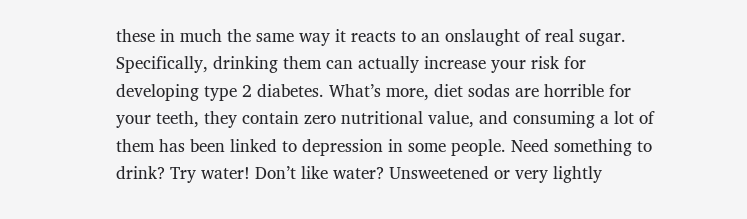these in much the same way it reacts to an onslaught of real sugar. Specifically, drinking them can actually increase your risk for developing type 2 diabetes. What’s more, diet sodas are horrible for your teeth, they contain zero nutritional value, and consuming a lot of them has been linked to depression in some people. Need something to drink? Try water! Don’t like water? Unsweetened or very lightly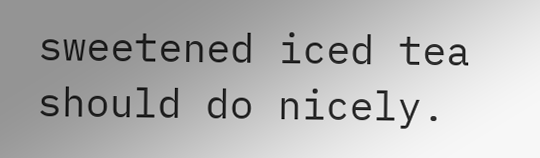sweetened iced tea should do nicely.